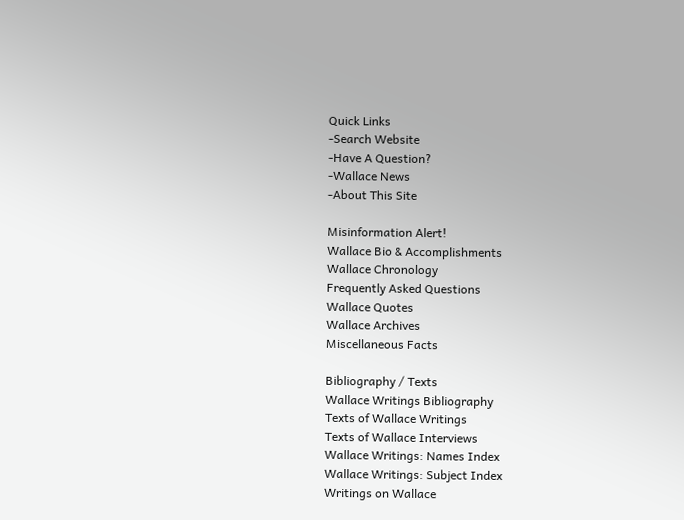Quick Links
-Search Website
-Have A Question?
-Wallace News
-About This Site

Misinformation Alert!
Wallace Bio & Accomplishments
Wallace Chronology
Frequently Asked Questions
Wallace Quotes
Wallace Archives
Miscellaneous Facts

Bibliography / Texts
Wallace Writings Bibliography
Texts of Wallace Writings
Texts of Wallace Interviews
Wallace Writings: Names Index
Wallace Writings: Subject Index
Writings on Wallace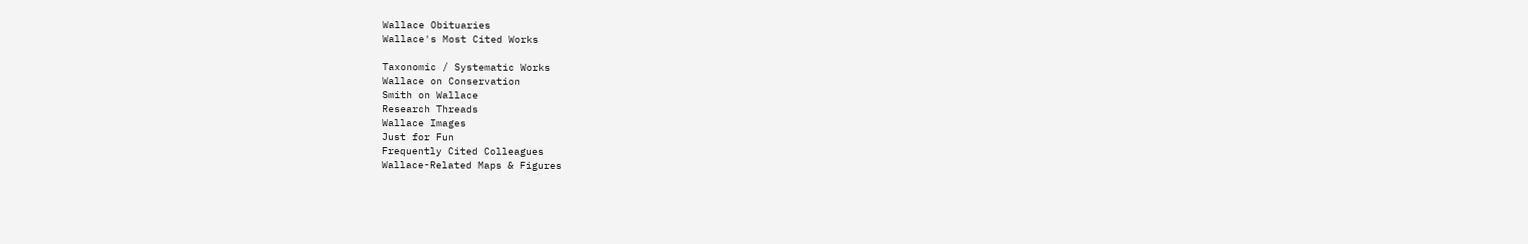Wallace Obituaries
Wallace's Most Cited Works

Taxonomic / Systematic Works
Wallace on Conservation
Smith on Wallace
Research Threads
Wallace Images
Just for Fun
Frequently Cited Colleagues
Wallace-Related Maps & Figures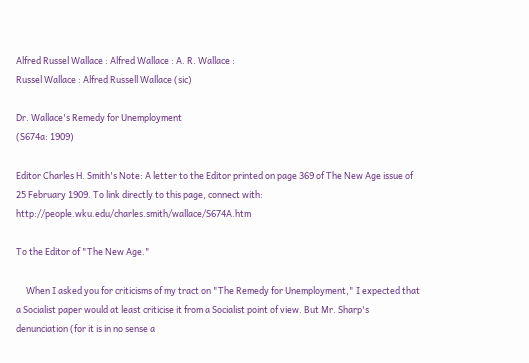Alfred Russel Wallace : Alfred Wallace : A. R. Wallace :
Russel Wallace : Alfred Russell Wallace (sic)

Dr. Wallace's Remedy for Unemployment
(S674a: 1909)

Editor Charles H. Smith's Note: A letter to the Editor printed on page 369 of The New Age issue of 25 February 1909. To link directly to this page, connect with: http://people.wku.edu/charles.smith/wallace/S674A.htm

To the Editor of "The New Age."

     When I asked you for criticisms of my tract on "The Remedy for Unemployment," I expected that a Socialist paper would at least criticise it from a Socialist point of view. But Mr. Sharp's denunciation (for it is in no sense a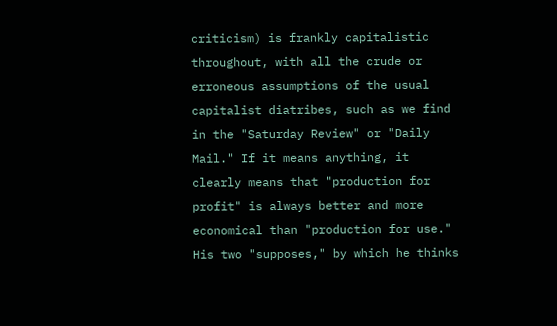criticism) is frankly capitalistic throughout, with all the crude or erroneous assumptions of the usual capitalist diatribes, such as we find in the "Saturday Review" or "Daily Mail." If it means anything, it clearly means that "production for profit" is always better and more economical than "production for use." His two "supposes," by which he thinks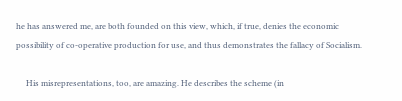he has answered me, are both founded on this view, which, if true, denies the economic possibility of co-operative production for use, and thus demonstrates the fallacy of Socialism.

     His misrepresentations, too, are amazing. He describes the scheme (in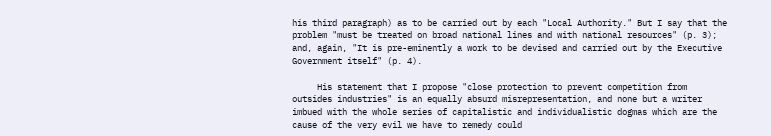his third paragraph) as to be carried out by each "Local Authority." But I say that the problem "must be treated on broad national lines and with national resources" (p. 3); and, again, "It is pre-eminently a work to be devised and carried out by the Executive Government itself" (p. 4).

     His statement that I propose "close protection to prevent competition from outsides industries" is an equally absurd misrepresentation, and none but a writer imbued with the whole series of capitalistic and individualistic dogmas which are the cause of the very evil we have to remedy could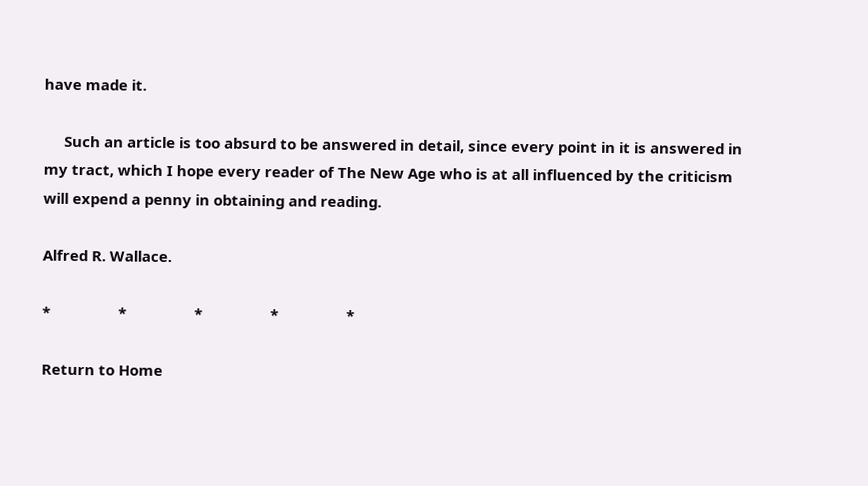have made it.

     Such an article is too absurd to be answered in detail, since every point in it is answered in my tract, which I hope every reader of The New Age who is at all influenced by the criticism will expend a penny in obtaining and reading.

Alfred R. Wallace.

*                 *                 *                 *                 *

Return to Home